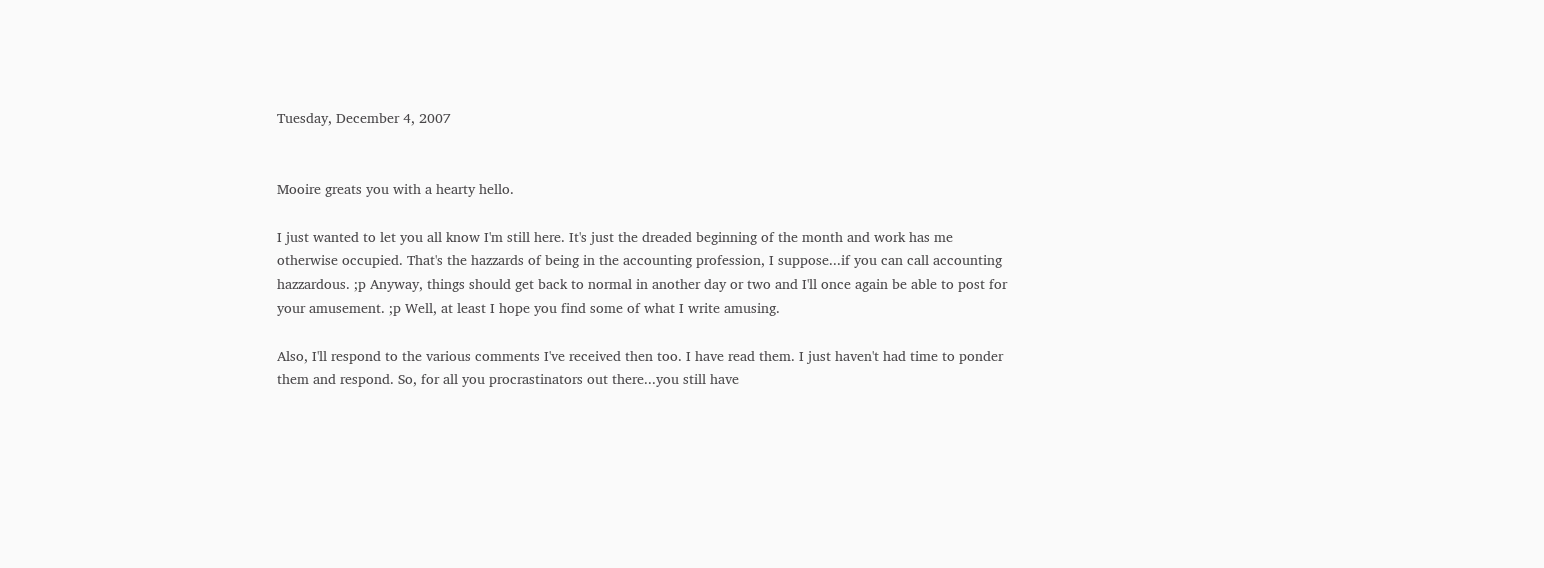Tuesday, December 4, 2007


Mooire greats you with a hearty hello.

I just wanted to let you all know I'm still here. It's just the dreaded beginning of the month and work has me otherwise occupied. That's the hazzards of being in the accounting profession, I suppose...if you can call accounting hazzardous. ;p Anyway, things should get back to normal in another day or two and I'll once again be able to post for your amusement. ;p Well, at least I hope you find some of what I write amusing.

Also, I'll respond to the various comments I've received then too. I have read them. I just haven't had time to ponder them and respond. So, for all you procrastinators out there...you still have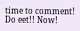time to comment! Do eet!! Now!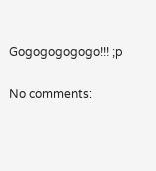Gogogogogogo!!! ;p

No comments: